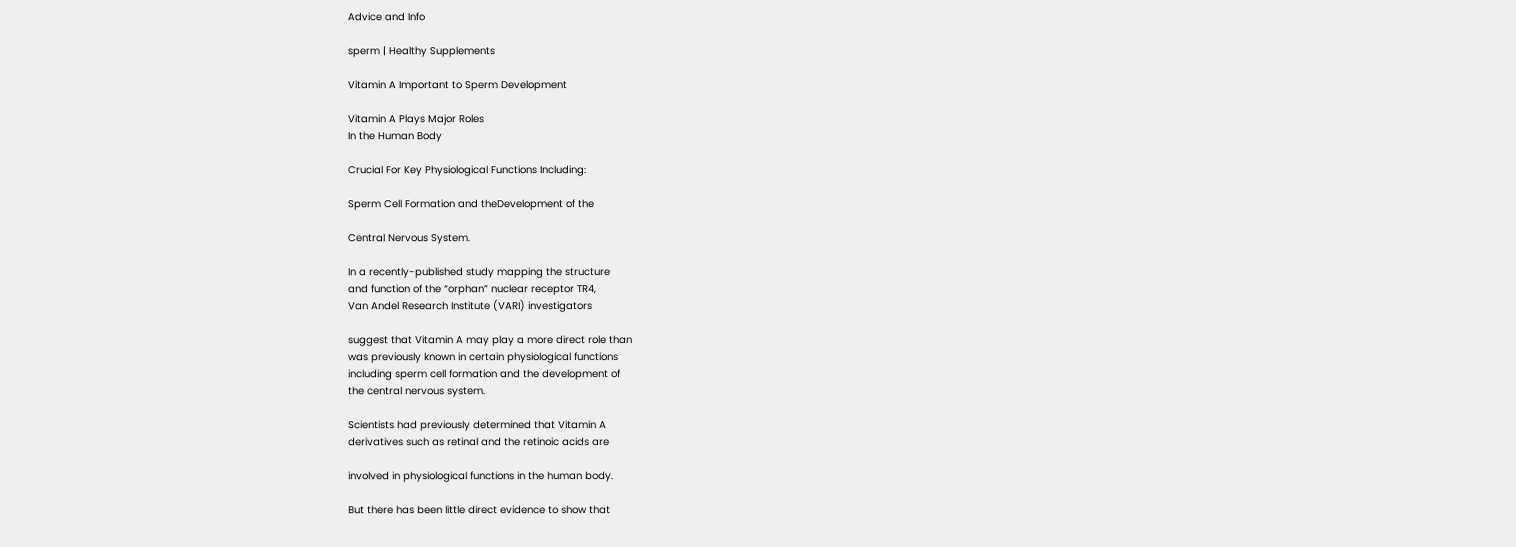Advice and Info

sperm | Healthy Supplements

Vitamin A Important to Sperm Development

Vitamin A Plays Major Roles
In the Human Body

Crucial For Key Physiological Functions Including:

Sperm Cell Formation and theDevelopment of the

Central Nervous System.

In a recently-published study mapping the structure
and function of the “orphan” nuclear receptor TR4,
Van Andel Research Institute (VARI) investigators

suggest that Vitamin A may play a more direct role than
was previously known in certain physiological functions
including sperm cell formation and the development of
the central nervous system.

Scientists had previously determined that Vitamin A
derivatives such as retinal and the retinoic acids are

involved in physiological functions in the human body.

But there has been little direct evidence to show that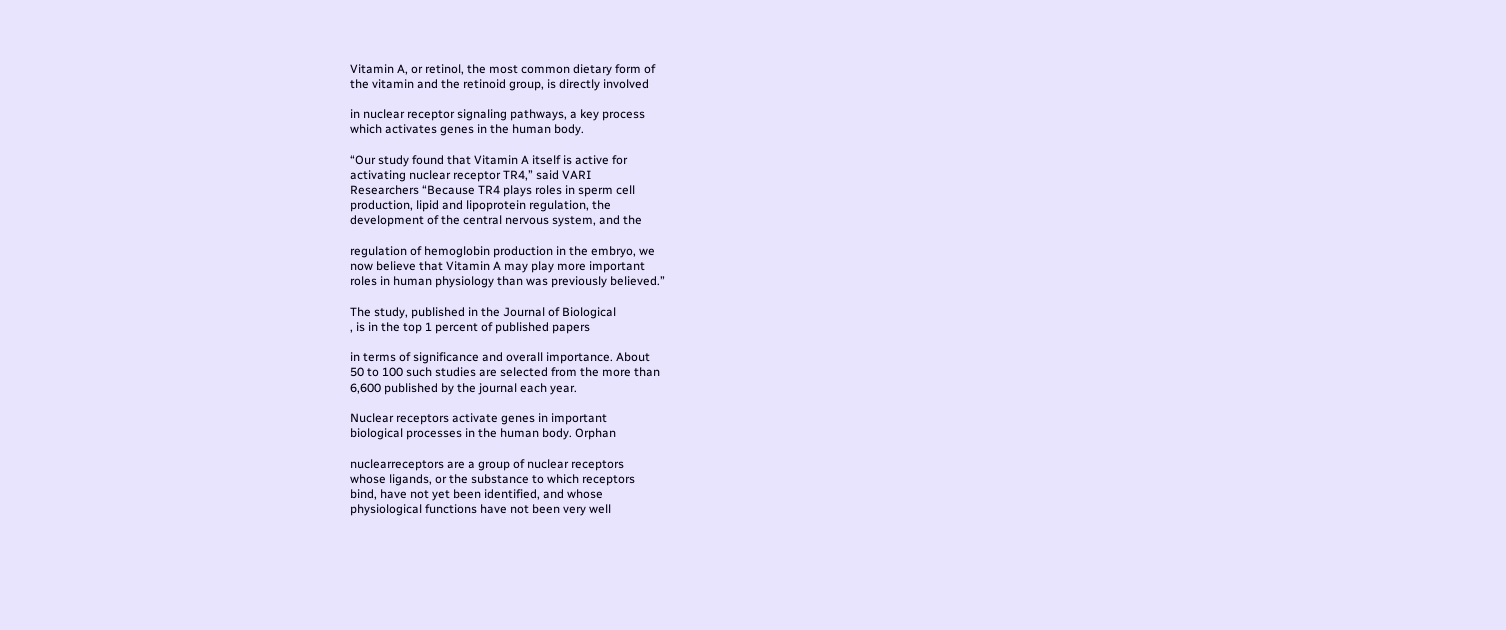Vitamin A, or retinol, the most common dietary form of
the vitamin and the retinoid group, is directly involved

in nuclear receptor signaling pathways, a key process
which activates genes in the human body.

“Our study found that Vitamin A itself is active for
activating nuclear receptor TR4,” said VARI
Researchers “Because TR4 plays roles in sperm cell
production, lipid and lipoprotein regulation, the
development of the central nervous system, and the

regulation of hemoglobin production in the embryo, we
now believe that Vitamin A may play more important
roles in human physiology than was previously believed.”

The study, published in the Journal of Biological
, is in the top 1 percent of published papers

in terms of significance and overall importance. About
50 to 100 such studies are selected from the more than
6,600 published by the journal each year.

Nuclear receptors activate genes in important
biological processes in the human body. Orphan

nuclearreceptors are a group of nuclear receptors
whose ligands, or the substance to which receptors
bind, have not yet been identified, and whose
physiological functions have not been very well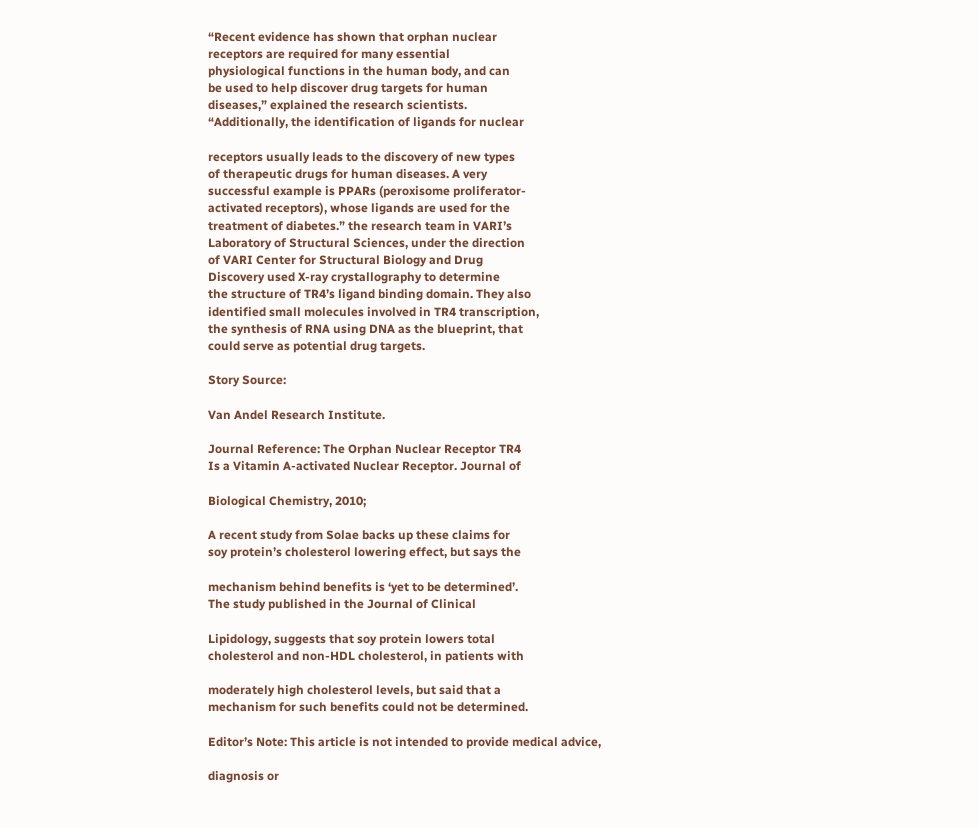“Recent evidence has shown that orphan nuclear
receptors are required for many essential
physiological functions in the human body, and can
be used to help discover drug targets for human
diseases,” explained the research scientists.
“Additionally, the identification of ligands for nuclear

receptors usually leads to the discovery of new types
of therapeutic drugs for human diseases. A very
successful example is PPARs (peroxisome proliferator-
activated receptors), whose ligands are used for the
treatment of diabetes.” the research team in VARI’s
Laboratory of Structural Sciences, under the direction
of VARI Center for Structural Biology and Drug
Discovery used X-ray crystallography to determine
the structure of TR4’s ligand binding domain. They also
identified small molecules involved in TR4 transcription,
the synthesis of RNA using DNA as the blueprint, that
could serve as potential drug targets.

Story Source:

Van Andel Research Institute.

Journal Reference: The Orphan Nuclear Receptor TR4
Is a Vitamin A-activated Nuclear Receptor. Journal of

Biological Chemistry, 2010;

A recent study from Solae backs up these claims for
soy protein’s cholesterol lowering effect, but says the

mechanism behind benefits is ‘yet to be determined’.
The study published in the Journal of Clinical

Lipidology, suggests that soy protein lowers total
cholesterol and non-HDL cholesterol, in patients with

moderately high cholesterol levels, but said that a
mechanism for such benefits could not be determined.

Editor’s Note: This article is not intended to provide medical advice,

diagnosis or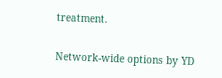treatment.


Network-wide options by YD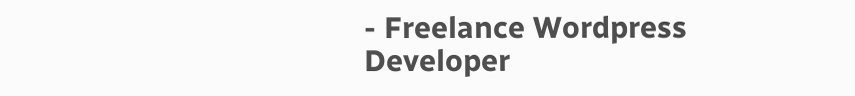- Freelance Wordpress Developer